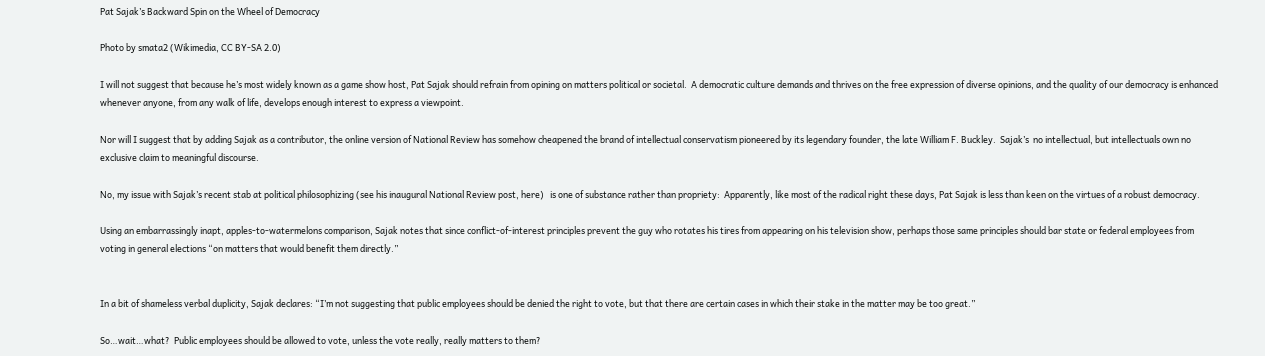Pat Sajak’s Backward Spin on the Wheel of Democracy

Photo by smata2 (Wikimedia, CC BY-SA 2.0)

I will not suggest that because he’s most widely known as a game show host, Pat Sajak should refrain from opining on matters political or societal.  A democratic culture demands and thrives on the free expression of diverse opinions, and the quality of our democracy is enhanced whenever anyone, from any walk of life, develops enough interest to express a viewpoint.

Nor will I suggest that by adding Sajak as a contributor, the online version of National Review has somehow cheapened the brand of intellectual conservatism pioneered by its legendary founder, the late William F. Buckley.  Sajak’s  no intellectual, but intellectuals own no exclusive claim to meaningful discourse.

No, my issue with Sajak’s recent stab at political philosophizing (see his inaugural National Review post, here)   is one of substance rather than propriety:  Apparently, like most of the radical right these days, Pat Sajak is less than keen on the virtues of a robust democracy.

Using an embarrassingly inapt, apples-to-watermelons comparison, Sajak notes that since conflict-of-interest principles prevent the guy who rotates his tires from appearing on his television show, perhaps those same principles should bar state or federal employees from voting in general elections “on matters that would benefit them directly.”


In a bit of shameless verbal duplicity, Sajak declares: “I’m not suggesting that public employees should be denied the right to vote, but that there are certain cases in which their stake in the matter may be too great.”

So…wait…what?  Public employees should be allowed to vote, unless the vote really, really matters to them?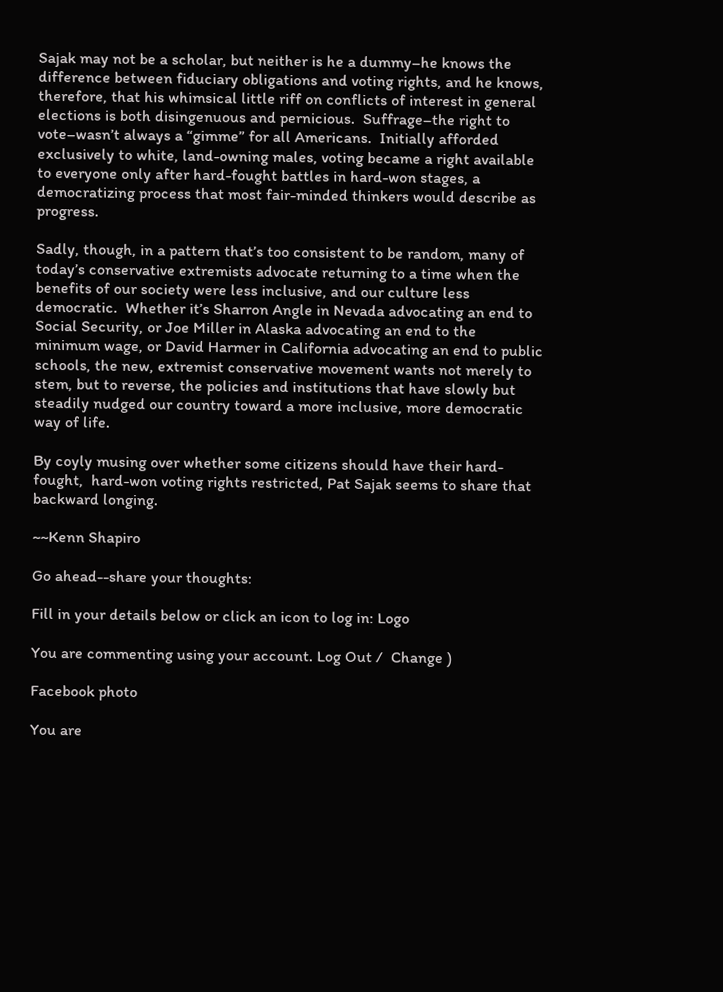Sajak may not be a scholar, but neither is he a dummy–he knows the difference between fiduciary obligations and voting rights, and he knows, therefore, that his whimsical little riff on conflicts of interest in general elections is both disingenuous and pernicious.  Suffrage–the right to vote–wasn’t always a “gimme” for all Americans.  Initially afforded exclusively to white, land-owning males, voting became a right available to everyone only after hard-fought battles in hard-won stages, a democratizing process that most fair-minded thinkers would describe as progress.

Sadly, though, in a pattern that’s too consistent to be random, many of today’s conservative extremists advocate returning to a time when the benefits of our society were less inclusive, and our culture less democratic.  Whether it’s Sharron Angle in Nevada advocating an end to Social Security, or Joe Miller in Alaska advocating an end to the minimum wage, or David Harmer in California advocating an end to public schools, the new, extremist conservative movement wants not merely to stem, but to reverse, the policies and institutions that have slowly but steadily nudged our country toward a more inclusive, more democratic way of life.

By coyly musing over whether some citizens should have their hard-fought,  hard-won voting rights restricted, Pat Sajak seems to share that backward longing.

~~Kenn Shapiro

Go ahead--share your thoughts:

Fill in your details below or click an icon to log in: Logo

You are commenting using your account. Log Out /  Change )

Facebook photo

You are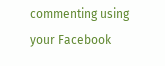commenting using your Facebook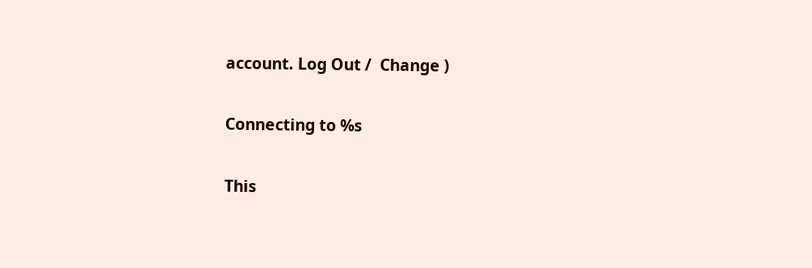account. Log Out /  Change )

Connecting to %s

This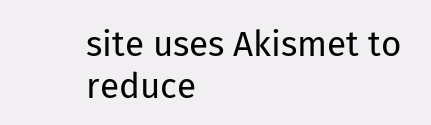site uses Akismet to reduce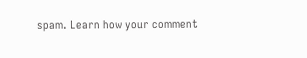spam. Learn how your comment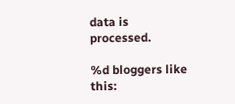data is processed.

%d bloggers like this: